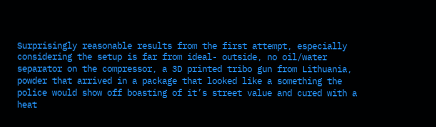Surprisingly reasonable results from the first attempt, especially considering the setup is far from ideal- outside, no oil/water separator on the compressor, a 3D printed tribo gun from Lithuania, powder that arrived in a package that looked like a something the police would show off boasting of it’s street value and cured with a heat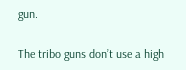gun.

The tribo guns don’t use a high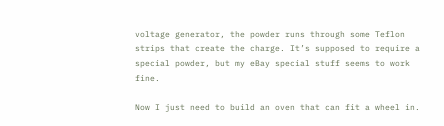voltage generator, the powder runs through some Teflon strips that create the charge. It’s supposed to require a special powder, but my eBay special stuff seems to work fine.

Now I just need to build an oven that can fit a wheel in.